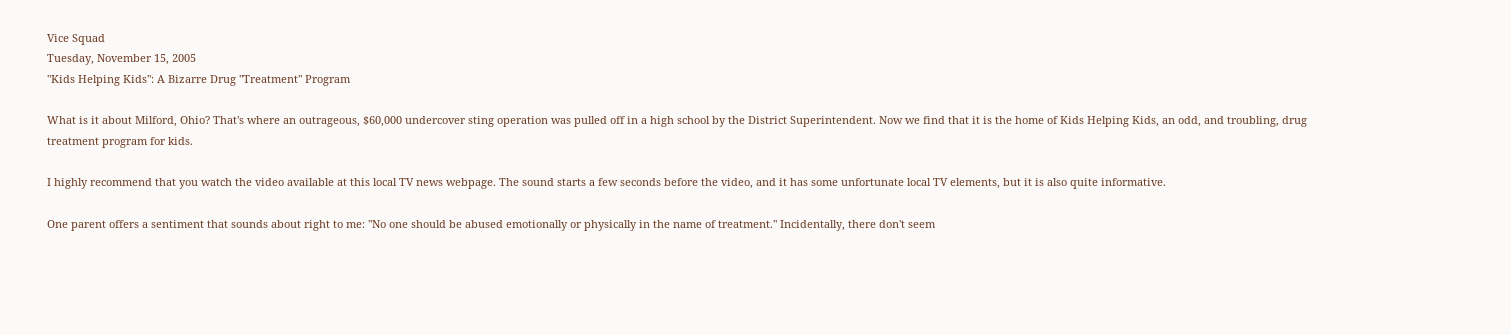Vice Squad
Tuesday, November 15, 2005
"Kids Helping Kids": A Bizarre Drug "Treatment" Program

What is it about Milford, Ohio? That's where an outrageous, $60,000 undercover sting operation was pulled off in a high school by the District Superintendent. Now we find that it is the home of Kids Helping Kids, an odd, and troubling, drug treatment program for kids.

I highly recommend that you watch the video available at this local TV news webpage. The sound starts a few seconds before the video, and it has some unfortunate local TV elements, but it is also quite informative.

One parent offers a sentiment that sounds about right to me: "No one should be abused emotionally or physically in the name of treatment." Incidentally, there don't seem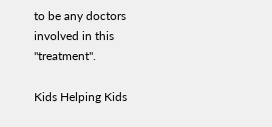to be any doctors involved in this "treatment".

Kids Helping Kids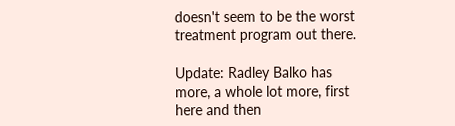doesn't seem to be the worst treatment program out there.

Update: Radley Balko has more, a whole lot more, first here and then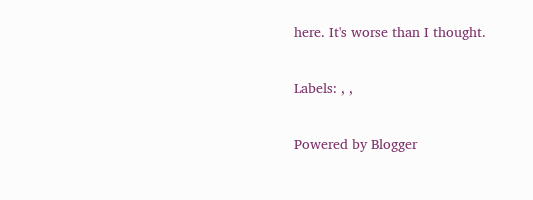here. It's worse than I thought.

Labels: , ,

Powered by Blogger